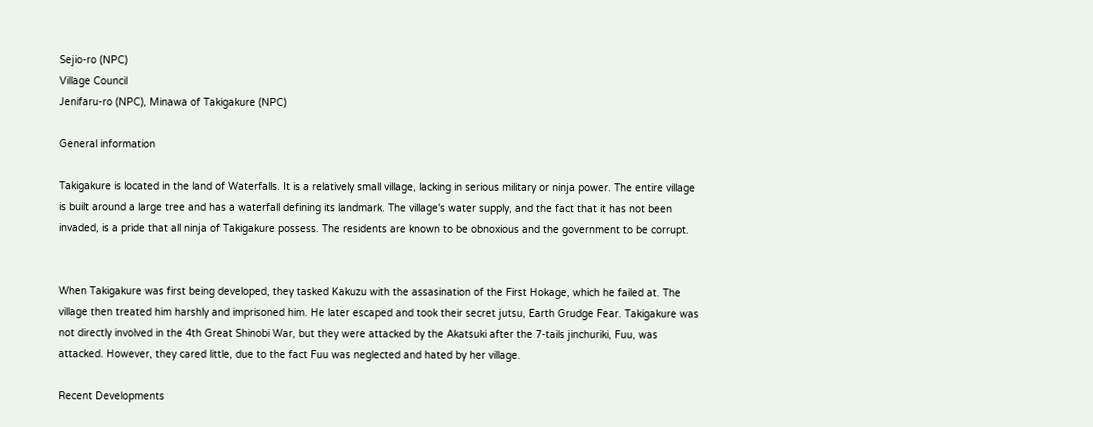Sejio-ro (NPC)
Village Council
Jenifaru-ro (NPC), Minawa of Takigakure (NPC)

General information

Takigakure is located in the land of Waterfalls. It is a relatively small village, lacking in serious military or ninja power. The entire village is built around a large tree and has a waterfall defining its landmark. The village's water supply, and the fact that it has not been invaded, is a pride that all ninja of Takigakure possess. The residents are known to be obnoxious and the government to be corrupt.


When Takigakure was first being developed, they tasked Kakuzu with the assasination of the First Hokage, which he failed at. The village then treated him harshly and imprisoned him. He later escaped and took their secret jutsu, Earth Grudge Fear. Takigakure was not directly involved in the 4th Great Shinobi War, but they were attacked by the Akatsuki after the 7-tails jinchuriki, Fuu, was attacked. However, they cared little, due to the fact Fuu was neglected and hated by her village.

Recent Developments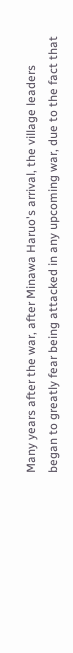Many years after the war, after Minawa Haruo's arrival, the village leaders began to greatly fear being attacked in any upcoming war, due to the fact that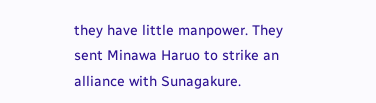they have little manpower. They sent Minawa Haruo to strike an alliance with Sunagakure.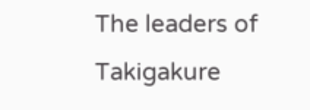The leaders of Takigakure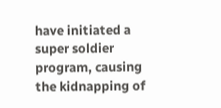have initiated a super soldier program, causing the kidnapping of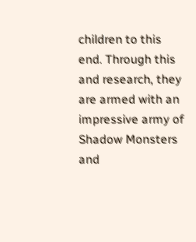children to this end. Through this and research, they are armed with an impressive army of Shadow Monsters and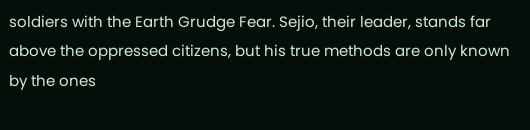soldiers with the Earth Grudge Fear. Sejio, their leader, stands far above the oppressed citizens, but his true methods are only known by the ones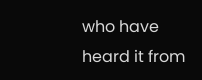who have heard it from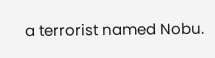a terrorist named Nobu.